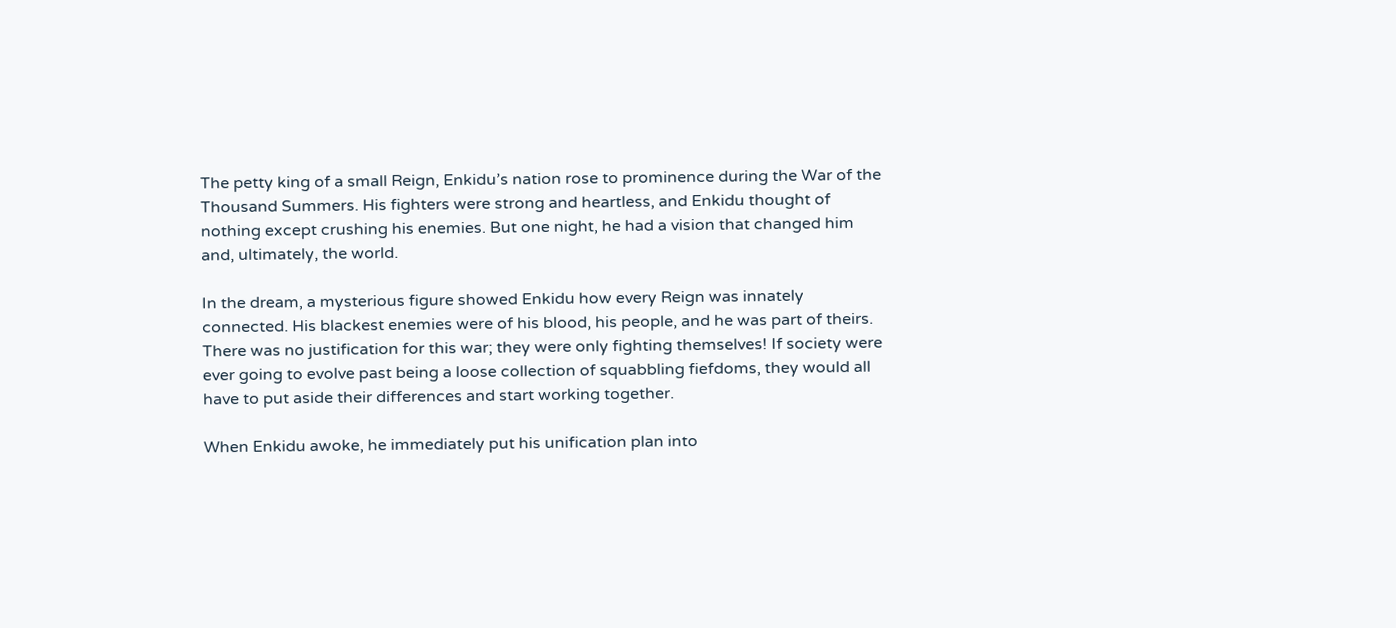The petty king of a small Reign, Enkidu’s nation rose to prominence during the War of the Thousand Summers. His fighters were strong and heartless, and Enkidu thought of nothing except crushing his enemies. But one night, he had a vision that changed him and, ultimately, the world.

In the dream, a mysterious figure showed Enkidu how every Reign was innately connected. His blackest enemies were of his blood, his people, and he was part of theirs. There was no justification for this war; they were only fighting themselves! If society were ever going to evolve past being a loose collection of squabbling fiefdoms, they would all have to put aside their differences and start working together.

When Enkidu awoke, he immediately put his unification plan into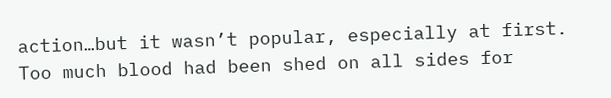action…but it wasn’t popular, especially at first. Too much blood had been shed on all sides for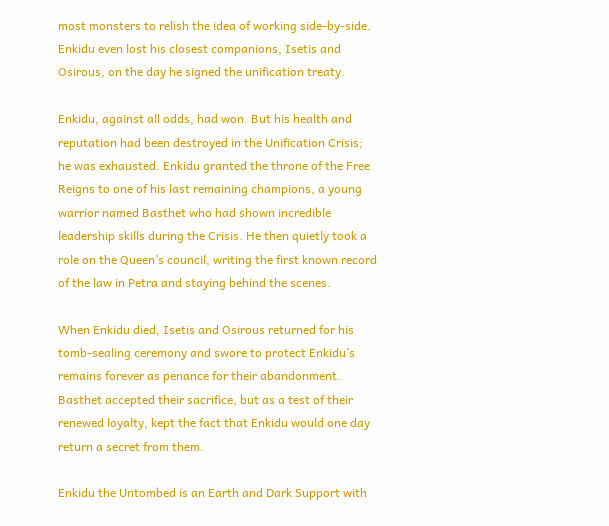most monsters to relish the idea of working side-by-side. Enkidu even lost his closest companions, Isetis and Osirous, on the day he signed the unification treaty.

Enkidu, against all odds, had won. But his health and reputation had been destroyed in the Unification Crisis; he was exhausted. Enkidu granted the throne of the Free Reigns to one of his last remaining champions, a young warrior named Basthet who had shown incredible leadership skills during the Crisis. He then quietly took a role on the Queen’s council, writing the first known record of the law in Petra and staying behind the scenes.

When Enkidu died, Isetis and Osirous returned for his tomb-sealing ceremony and swore to protect Enkidu’s remains forever as penance for their abandonment. Basthet accepted their sacrifice, but as a test of their renewed loyalty, kept the fact that Enkidu would one day return a secret from them.

Enkidu the Untombed is an Earth and Dark Support with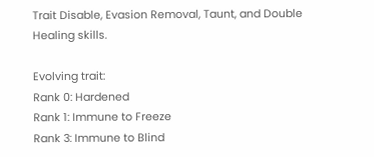Trait Disable, Evasion Removal, Taunt, and Double Healing skills.

Evolving trait:
Rank 0: Hardened
Rank 1: Immune to Freeze
Rank 3: Immune to Blind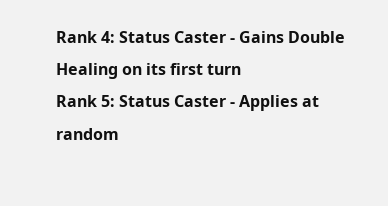Rank 4: Status Caster - Gains Double Healing on its first turn
Rank 5: Status Caster - Applies at random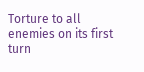Torture to all enemies on its first turn